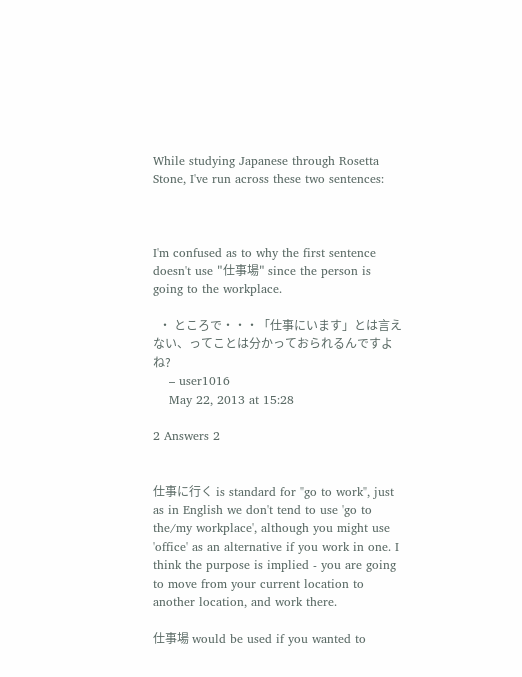While studying Japanese through Rosetta Stone, I've run across these two sentences:



I'm confused as to why the first sentence doesn't use "仕事場" since the person is going to the workplace.

  • ところで・・・「仕事にいます」とは言えない、ってことは分かっておられるんですよね?
    – user1016
    May 22, 2013 at 15:28

2 Answers 2


仕事に行く is standard for "go to work", just as in English we don't tend to use 'go to the/my workplace', although you might use 'office' as an alternative if you work in one. I think the purpose is implied - you are going to move from your current location to another location, and work there.

仕事場 would be used if you wanted to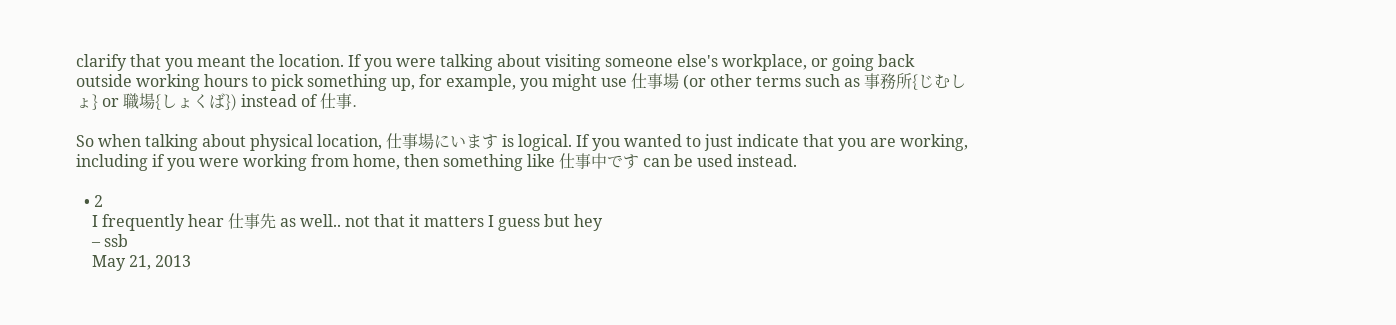clarify that you meant the location. If you were talking about visiting someone else's workplace, or going back outside working hours to pick something up, for example, you might use 仕事場 (or other terms such as 事務所{じむしょ} or 職場{しょくば}) instead of 仕事.

So when talking about physical location, 仕事場にいます is logical. If you wanted to just indicate that you are working, including if you were working from home, then something like 仕事中です can be used instead.

  • 2
    I frequently hear 仕事先 as well.. not that it matters I guess but hey
    – ssb
    May 21, 2013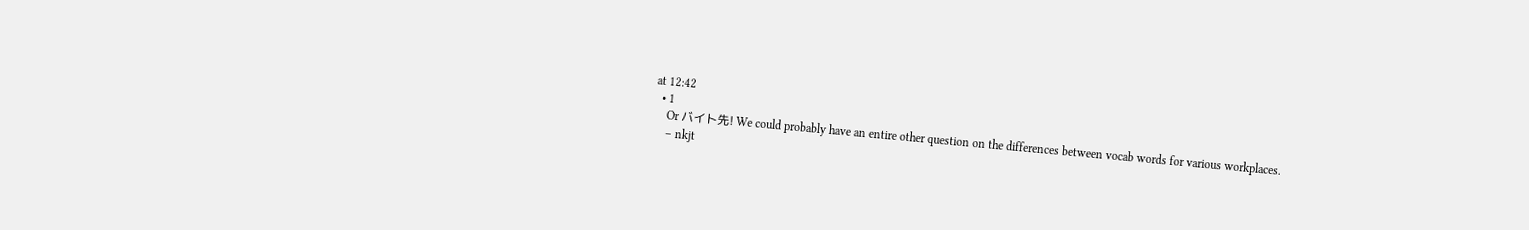at 12:42
  • 1
    Or バイト先! We could probably have an entire other question on the differences between vocab words for various workplaces.
    – nkjt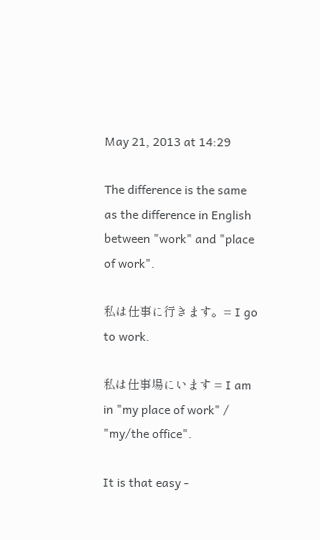May 21, 2013 at 14:29

The difference is the same as the difference in English between "work" and "place of work".

私は仕事に行きます。= I go to work.

私は仕事場にいます = I am in "my place of work" / "my/the office".

It is that easy -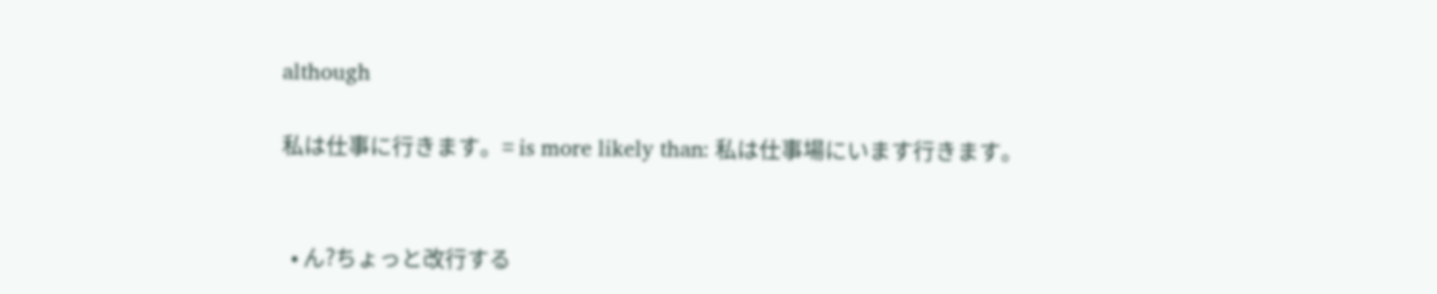although

私は仕事に行きます。= is more likely than: 私は仕事場にいます行きます。


  • ん?ちょっと改行する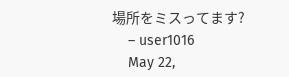場所をミスってます?
    – user1016
    May 22,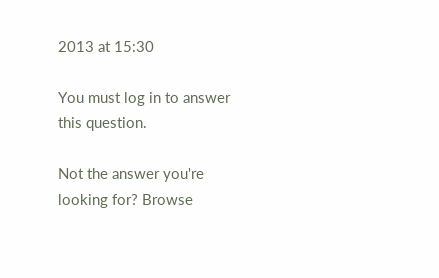2013 at 15:30

You must log in to answer this question.

Not the answer you're looking for? Browse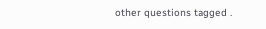other questions tagged .